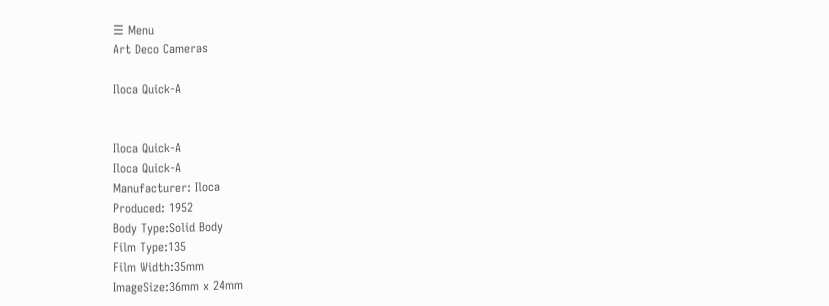☰ Menu
Art Deco Cameras

Iloca Quick-A


Iloca Quick-A
Iloca Quick-A
Manufacturer: Iloca
Produced: 1952
Body Type:Solid Body
Film Type:135
Film Width:35mm
ImageSize:36mm x 24mm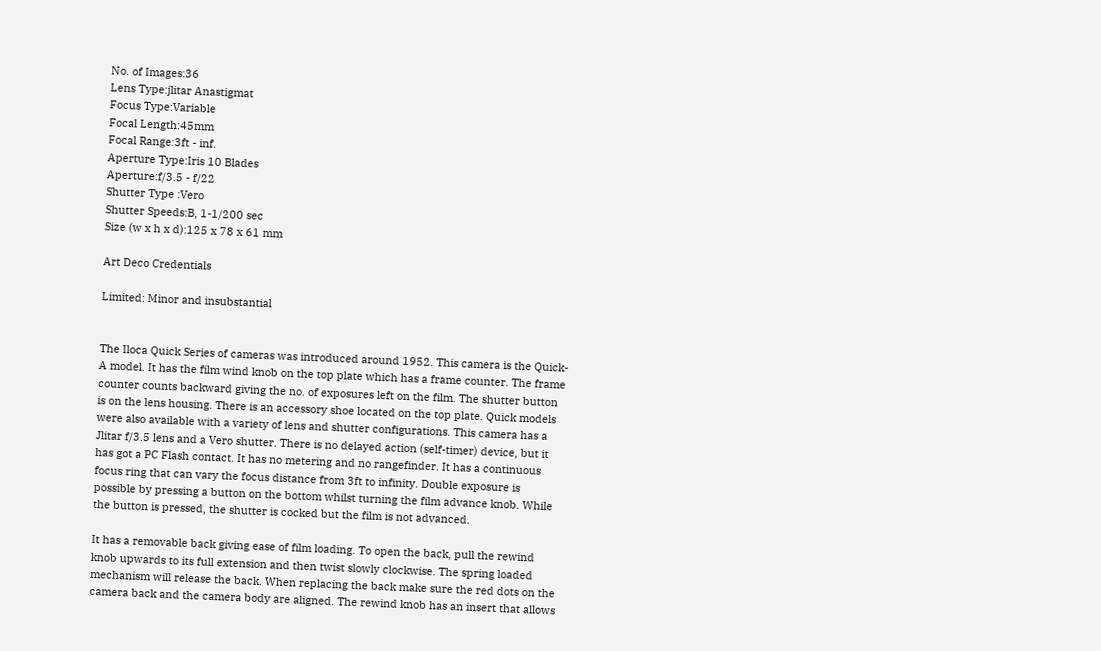No. of Images:36
Lens Type:jlitar Anastigmat
Focus Type:Variable
Focal Length:45mm
Focal Range:3ft - inf.
Aperture Type:Iris 10 Blades
Aperture:f/3.5 - f/22
Shutter Type :Vero
Shutter Speeds:B, 1-1/200 sec
Size (w x h x d):125 x 78 x 61 mm

Art Deco Credentials

Limited: Minor and insubstantial


The Iloca Quick Series of cameras was introduced around 1952. This camera is the Quick-A model. It has the film wind knob on the top plate which has a frame counter. The frame counter counts backward giving the no. of exposures left on the film. The shutter button is on the lens housing. There is an accessory shoe located on the top plate. Quick models were also available with a variety of lens and shutter configurations. This camera has a Jlitar f/3.5 lens and a Vero shutter. There is no delayed action (self-timer) device, but it has got a PC Flash contact. It has no metering and no rangefinder. It has a continuous focus ring that can vary the focus distance from 3ft to infinity. Double exposure is possible by pressing a button on the bottom whilst turning the film advance knob. While the button is pressed, the shutter is cocked but the film is not advanced.

It has a removable back giving ease of film loading. To open the back, pull the rewind knob upwards to its full extension and then twist slowly clockwise. The spring loaded mechanism will release the back. When replacing the back make sure the red dots on the camera back and the camera body are aligned. The rewind knob has an insert that allows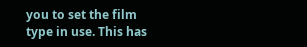you to set the film type in use. This has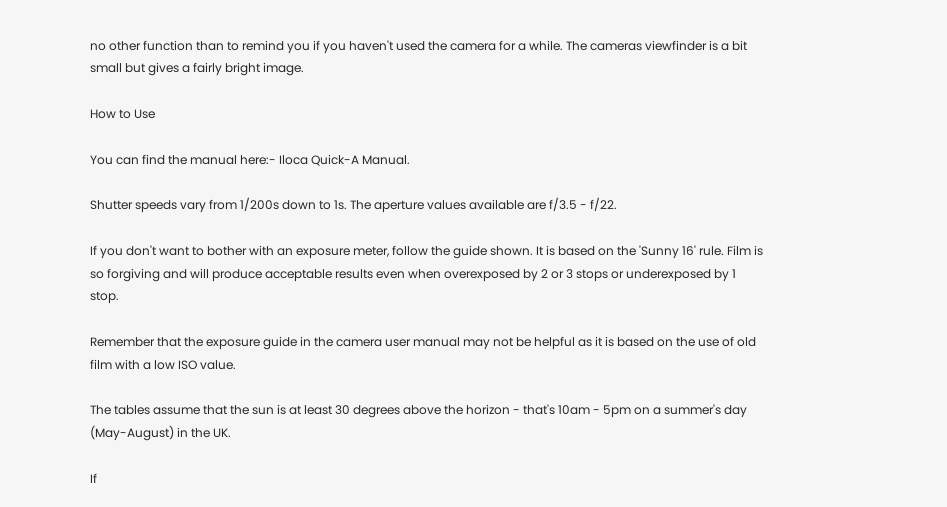no other function than to remind you if you haven't used the camera for a while. The cameras viewfinder is a bit small but gives a fairly bright image.

How to Use

You can find the manual here:- Iloca Quick-A Manual.

Shutter speeds vary from 1/200s down to 1s. The aperture values available are f/3.5 - f/22.

If you don't want to bother with an exposure meter, follow the guide shown. It is based on the 'Sunny 16' rule. Film is so forgiving and will produce acceptable results even when overexposed by 2 or 3 stops or underexposed by 1 stop.

Remember that the exposure guide in the camera user manual may not be helpful as it is based on the use of old film with a low ISO value.

The tables assume that the sun is at least 30 degrees above the horizon - that's 10am - 5pm on a summer's day (May-August) in the UK.

If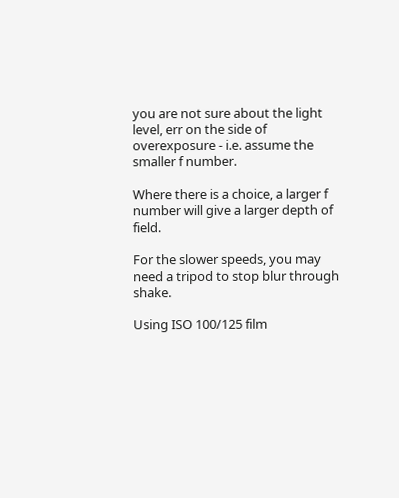you are not sure about the light level, err on the side of overexposure - i.e. assume the smaller f number.

Where there is a choice, a larger f number will give a larger depth of field.

For the slower speeds, you may need a tripod to stop blur through shake.

Using ISO 100/125 film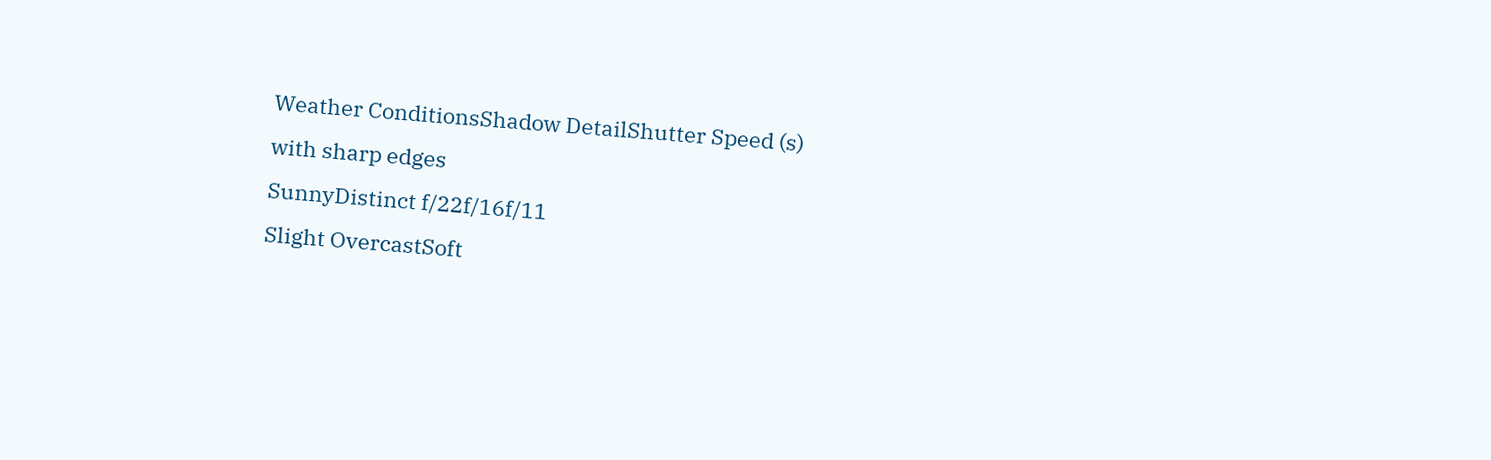Weather ConditionsShadow DetailShutter Speed (s)
with sharp edges
SunnyDistinct f/22f/16f/11
Slight OvercastSoft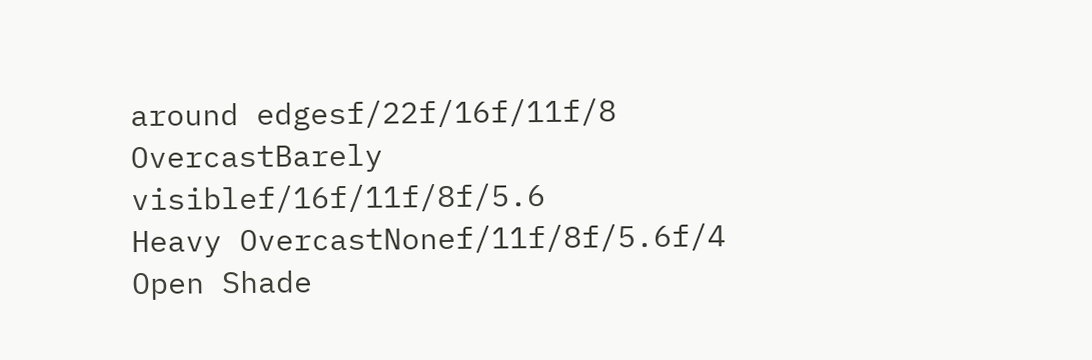around edgesf/22f/16f/11f/8
OvercastBarely visiblef/16f/11f/8f/5.6
Heavy OvercastNonef/11f/8f/5.6f/4
Open Shade